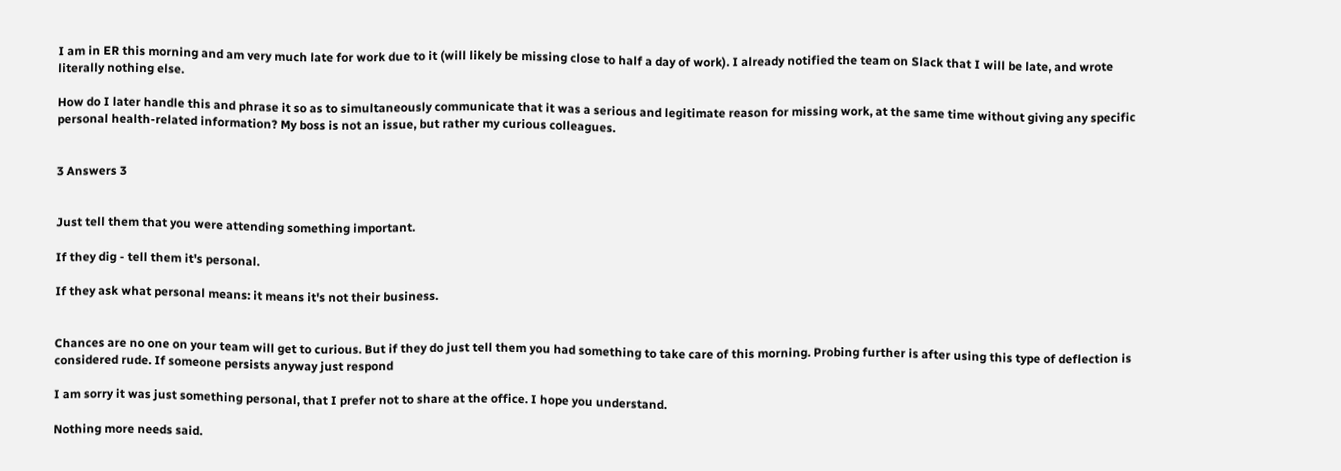I am in ER this morning and am very much late for work due to it (will likely be missing close to half a day of work). I already notified the team on Slack that I will be late, and wrote literally nothing else.

How do I later handle this and phrase it so as to simultaneously communicate that it was a serious and legitimate reason for missing work, at the same time without giving any specific personal health-related information? My boss is not an issue, but rather my curious colleagues.


3 Answers 3


Just tell them that you were attending something important.

If they dig - tell them it's personal.

If they ask what personal means: it means it's not their business.


Chances are no one on your team will get to curious. But if they do just tell them you had something to take care of this morning. Probing further is after using this type of deflection is considered rude. If someone persists anyway just respond

I am sorry it was just something personal, that I prefer not to share at the office. I hope you understand.

Nothing more needs said.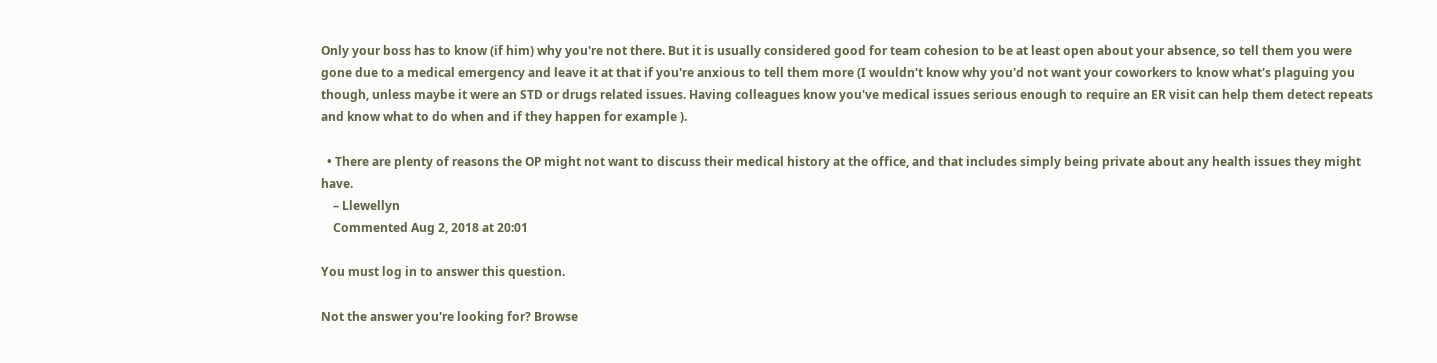Only your boss has to know (if him) why you're not there. But it is usually considered good for team cohesion to be at least open about your absence, so tell them you were gone due to a medical emergency and leave it at that if you're anxious to tell them more (I wouldn't know why you'd not want your coworkers to know what's plaguing you though, unless maybe it were an STD or drugs related issues. Having colleagues know you've medical issues serious enough to require an ER visit can help them detect repeats and know what to do when and if they happen for example ).

  • There are plenty of reasons the OP might not want to discuss their medical history at the office, and that includes simply being private about any health issues they might have.
    – Llewellyn
    Commented Aug 2, 2018 at 20:01

You must log in to answer this question.

Not the answer you're looking for? Browse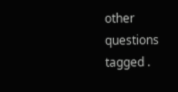other questions tagged .